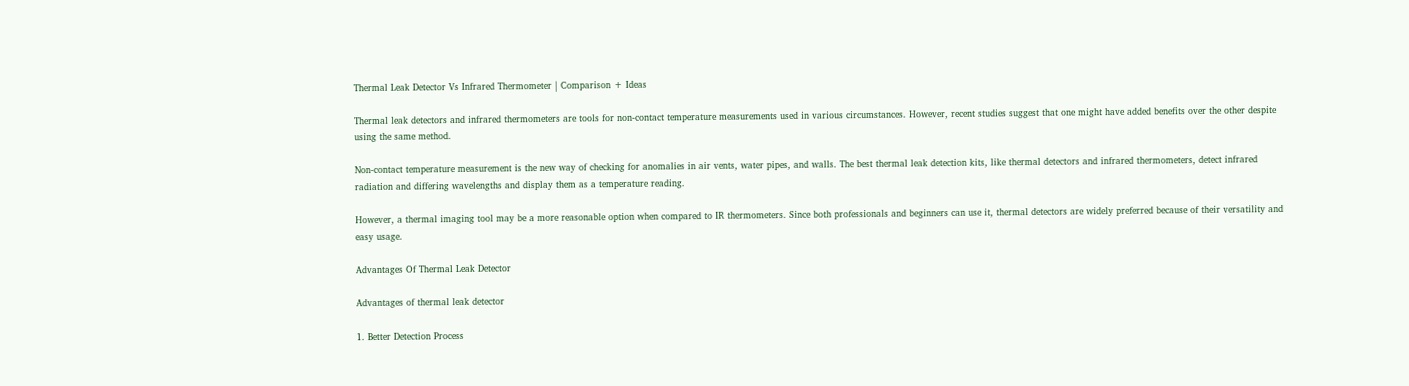Thermal Leak Detector Vs Infrared Thermometer | Comparison + Ideas

Thermal leak detectors and infrared thermometers are tools for non-contact temperature measurements used in various circumstances. However, recent studies suggest that one might have added benefits over the other despite using the same method.

Non-contact temperature measurement is the new way of checking for anomalies in air vents, water pipes, and walls. The best thermal leak detection kits, like thermal detectors and infrared thermometers, detect infrared radiation and differing wavelengths and display them as a temperature reading.

However, a thermal imaging tool may be a more reasonable option when compared to IR thermometers. Since both professionals and beginners can use it, thermal detectors are widely preferred because of their versatility and easy usage.

Advantages Of Thermal Leak Detector

Advantages of thermal leak detector

1. Better Detection Process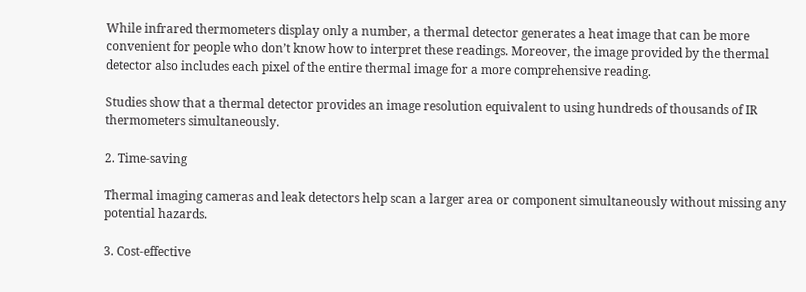While infrared thermometers display only a number, a thermal detector generates a heat image that can be more convenient for people who don’t know how to interpret these readings. Moreover, the image provided by the thermal detector also includes each pixel of the entire thermal image for a more comprehensive reading.

Studies show that a thermal detector provides an image resolution equivalent to using hundreds of thousands of IR thermometers simultaneously.

2. Time-saving

Thermal imaging cameras and leak detectors help scan a larger area or component simultaneously without missing any potential hazards.

3. Cost-effective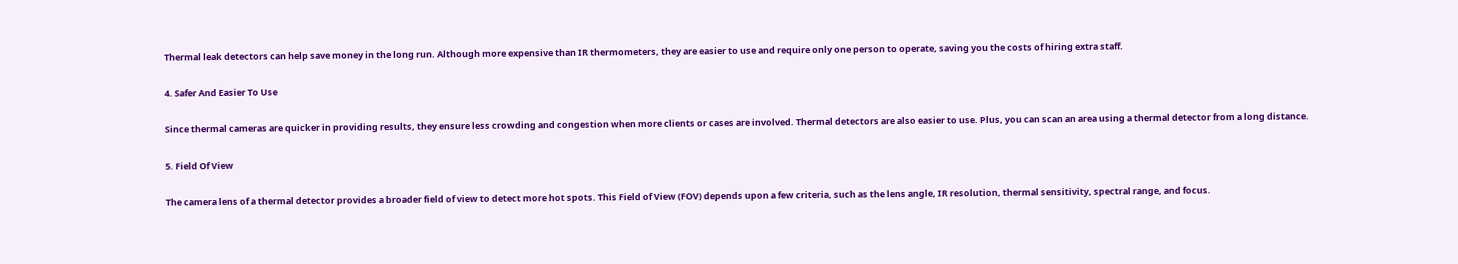Thermal leak detectors can help save money in the long run. Although more expensive than IR thermometers, they are easier to use and require only one person to operate, saving you the costs of hiring extra staff.

4. Safer And Easier To Use

Since thermal cameras are quicker in providing results, they ensure less crowding and congestion when more clients or cases are involved. Thermal detectors are also easier to use. Plus, you can scan an area using a thermal detector from a long distance.

5. Field Of View

The camera lens of a thermal detector provides a broader field of view to detect more hot spots. This Field of View (FOV) depends upon a few criteria, such as the lens angle, IR resolution, thermal sensitivity, spectral range, and focus.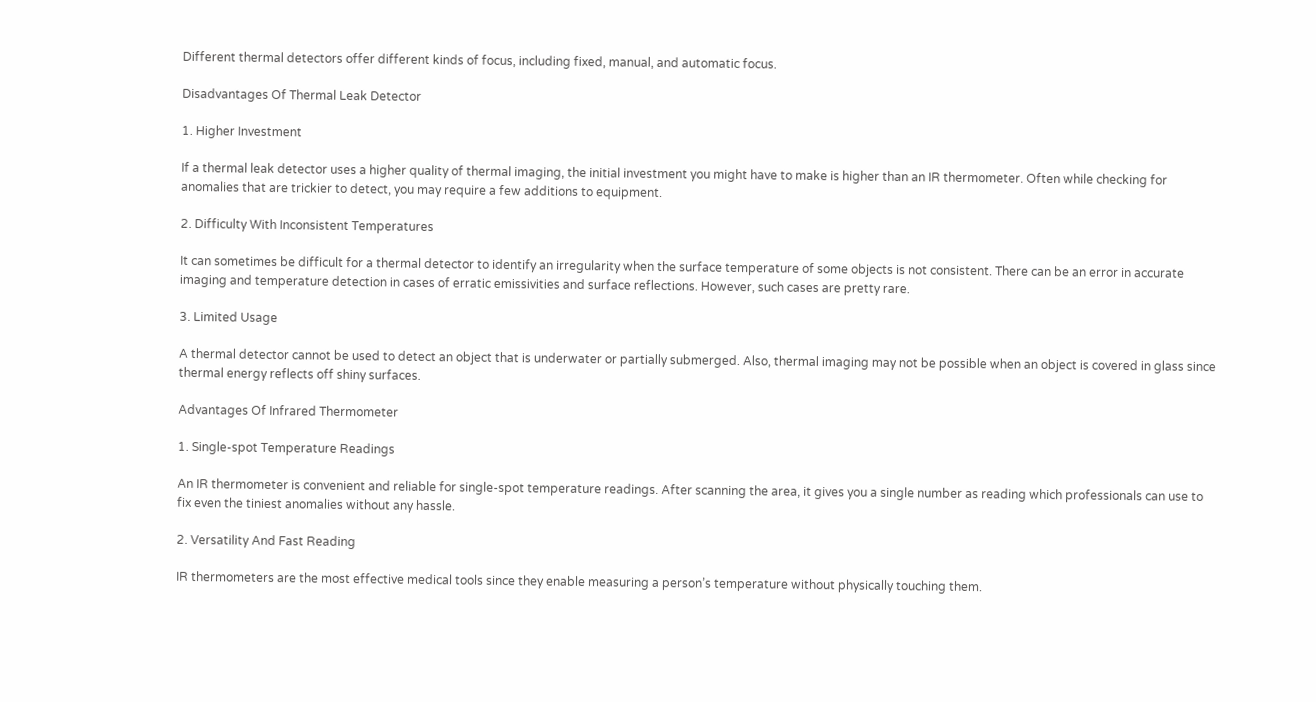Different thermal detectors offer different kinds of focus, including fixed, manual, and automatic focus.

Disadvantages Of Thermal Leak Detector

1. Higher Investment

If a thermal leak detector uses a higher quality of thermal imaging, the initial investment you might have to make is higher than an IR thermometer. Often while checking for anomalies that are trickier to detect, you may require a few additions to equipment.

2. Difficulty With Inconsistent Temperatures

It can sometimes be difficult for a thermal detector to identify an irregularity when the surface temperature of some objects is not consistent. There can be an error in accurate imaging and temperature detection in cases of erratic emissivities and surface reflections. However, such cases are pretty rare.

3. Limited Usage

A thermal detector cannot be used to detect an object that is underwater or partially submerged. Also, thermal imaging may not be possible when an object is covered in glass since thermal energy reflects off shiny surfaces.

Advantages Of Infrared Thermometer

1. Single-spot Temperature Readings

An IR thermometer is convenient and reliable for single-spot temperature readings. After scanning the area, it gives you a single number as reading which professionals can use to fix even the tiniest anomalies without any hassle.

2. Versatility And Fast Reading

IR thermometers are the most effective medical tools since they enable measuring a person’s temperature without physically touching them.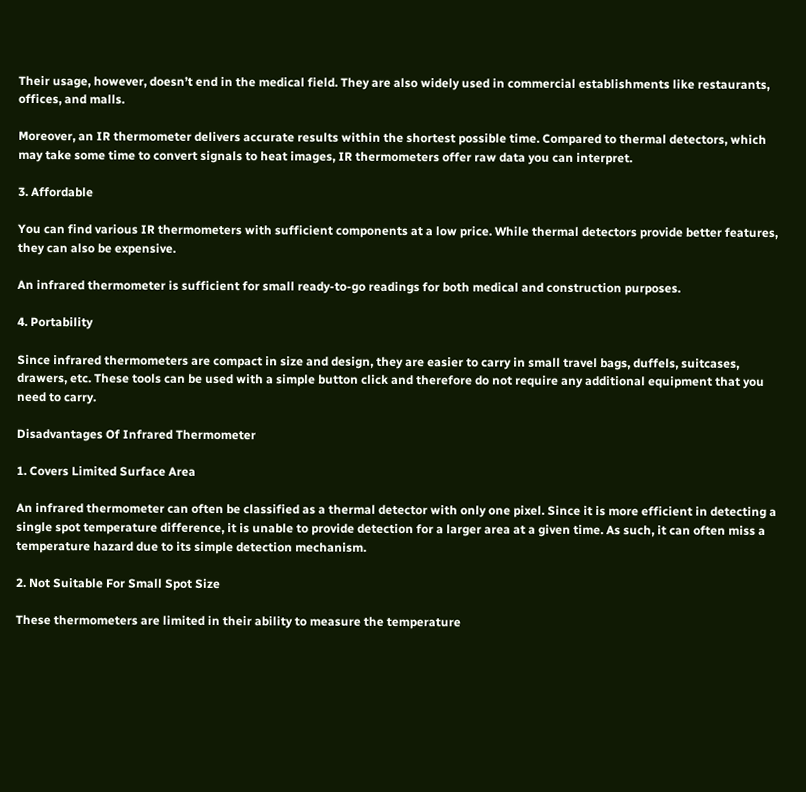Their usage, however, doesn’t end in the medical field. They are also widely used in commercial establishments like restaurants, offices, and malls.

Moreover, an IR thermometer delivers accurate results within the shortest possible time. Compared to thermal detectors, which may take some time to convert signals to heat images, IR thermometers offer raw data you can interpret.

3. Affordable

You can find various IR thermometers with sufficient components at a low price. While thermal detectors provide better features, they can also be expensive.

An infrared thermometer is sufficient for small ready-to-go readings for both medical and construction purposes.

4. Portability

Since infrared thermometers are compact in size and design, they are easier to carry in small travel bags, duffels, suitcases, drawers, etc. These tools can be used with a simple button click and therefore do not require any additional equipment that you need to carry.

Disadvantages Of Infrared Thermometer

1. Covers Limited Surface Area

An infrared thermometer can often be classified as a thermal detector with only one pixel. Since it is more efficient in detecting a single spot temperature difference, it is unable to provide detection for a larger area at a given time. As such, it can often miss a temperature hazard due to its simple detection mechanism.

2. Not Suitable For Small Spot Size

These thermometers are limited in their ability to measure the temperature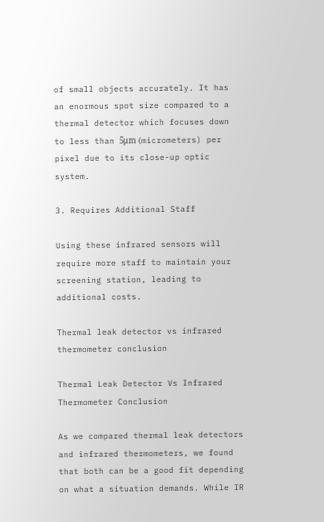of small objects accurately. It has an enormous spot size compared to a thermal detector which focuses down to less than 5μm (micrometers) per pixel due to its close-up optic system.

3. Requires Additional Staff

Using these infrared sensors will require more staff to maintain your screening station, leading to additional costs.

Thermal leak detector vs infrared thermometer conclusion

Thermal Leak Detector Vs Infrared Thermometer Conclusion

As we compared thermal leak detectors and infrared thermometers, we found that both can be a good fit depending on what a situation demands. While IR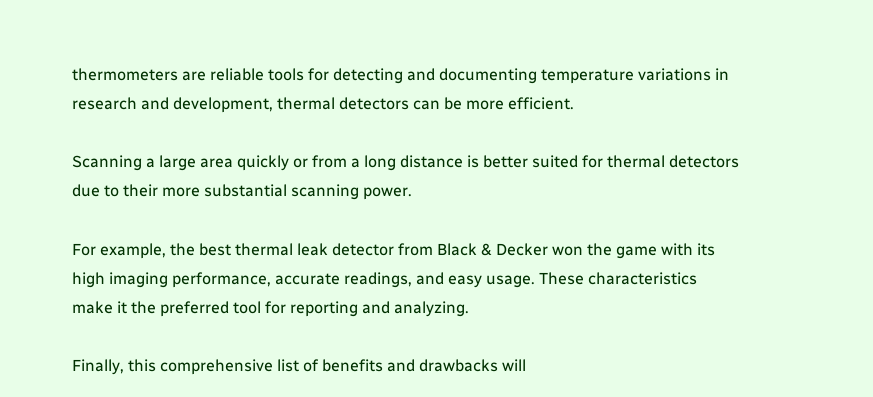thermometers are reliable tools for detecting and documenting temperature variations in research and development, thermal detectors can be more efficient.

Scanning a large area quickly or from a long distance is better suited for thermal detectors due to their more substantial scanning power.

For example, the best thermal leak detector from Black & Decker won the game with its high imaging performance, accurate readings, and easy usage. These characteristics make it the preferred tool for reporting and analyzing.

Finally, this comprehensive list of benefits and drawbacks will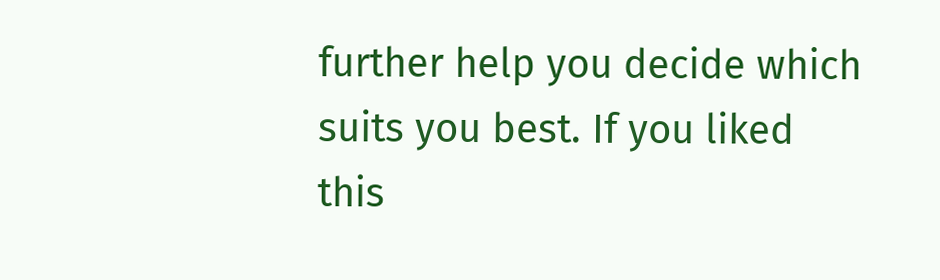further help you decide which suits you best. If you liked this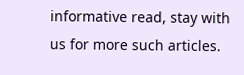informative read, stay with us for more such articles.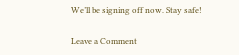We’ll be signing off now. Stay safe!

Leave a Comment